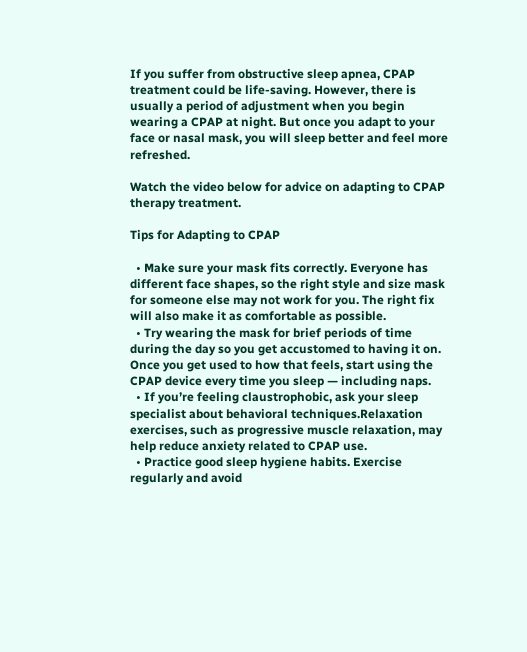If you suffer from obstructive sleep apnea, CPAP treatment could be life-saving. However, there is usually a period of adjustment when you begin wearing a CPAP at night. But once you adapt to your face or nasal mask, you will sleep better and feel more refreshed.

Watch the video below for advice on adapting to CPAP therapy treatment.

Tips for Adapting to CPAP

  • Make sure your mask fits correctly. Everyone has different face shapes, so the right style and size mask for someone else may not work for you. The right fix will also make it as comfortable as possible.
  • Try wearing the mask for brief periods of time during the day so you get accustomed to having it on. Once you get used to how that feels, start using the CPAP device every time you sleep — including naps.
  • If you’re feeling claustrophobic, ask your sleep specialist about behavioral techniques.Relaxation exercises, such as progressive muscle relaxation, may help reduce anxiety related to CPAP use.
  • Practice good sleep hygiene habits. Exercise regularly and avoid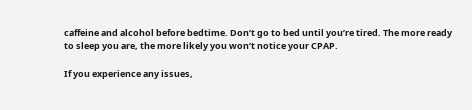caffeine and alcohol before bedtime. Don’t go to bed until you’re tired. The more ready to sleep you are, the more likely you won’t notice your CPAP.

If you experience any issues,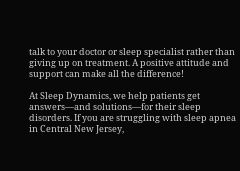talk to your doctor or sleep specialist rather than giving up on treatment. A positive attitude and support can make all the difference!

At Sleep Dynamics, we help patients get answers—and solutions—for their sleep disorders. If you are struggling with sleep apnea in Central New Jersey,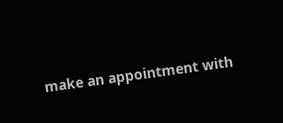make an appointment with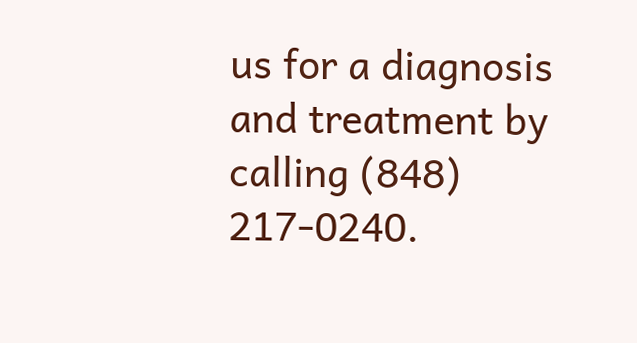us for a diagnosis and treatment by calling (848) 217-0240.